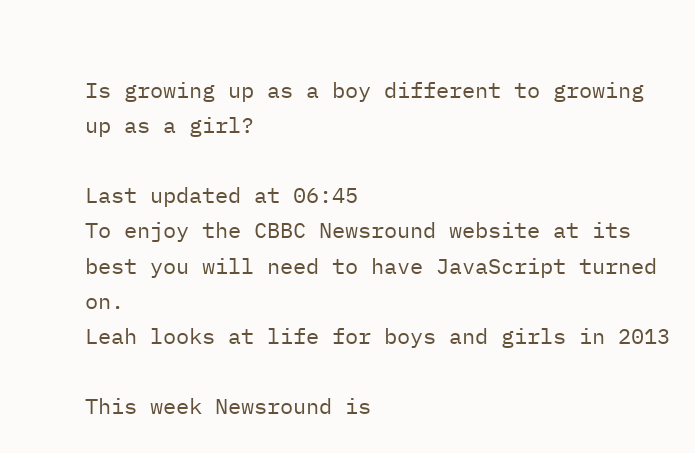Is growing up as a boy different to growing up as a girl?

Last updated at 06:45
To enjoy the CBBC Newsround website at its best you will need to have JavaScript turned on.
Leah looks at life for boys and girls in 2013

This week Newsround is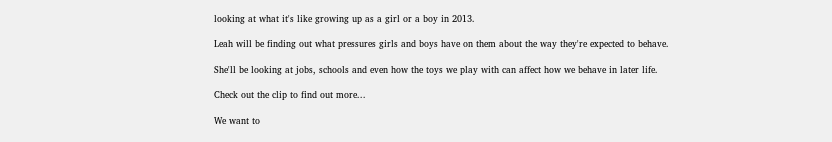looking at what it's like growing up as a girl or a boy in 2013.

Leah will be finding out what pressures girls and boys have on them about the way they're expected to behave.

She'll be looking at jobs, schools and even how the toys we play with can affect how we behave in later life.

Check out the clip to find out more...

We want to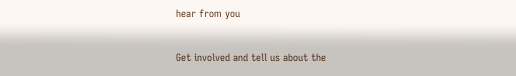hear from you

Get involved and tell us about the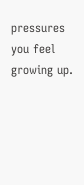pressures you feel growing up.